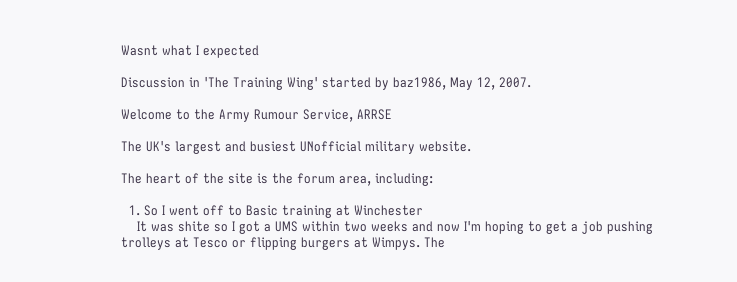Wasnt what I expected

Discussion in 'The Training Wing' started by baz1986, May 12, 2007.

Welcome to the Army Rumour Service, ARRSE

The UK's largest and busiest UNofficial military website.

The heart of the site is the forum area, including:

  1. So I went off to Basic training at Winchester
    It was shite so I got a UMS within two weeks and now I'm hoping to get a job pushing trolleys at Tesco or flipping burgers at Wimpys. The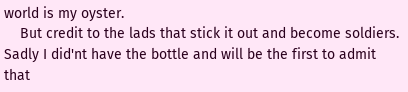world is my oyster.
    But credit to the lads that stick it out and become soldiers. Sadly I did'nt have the bottle and will be the first to admit that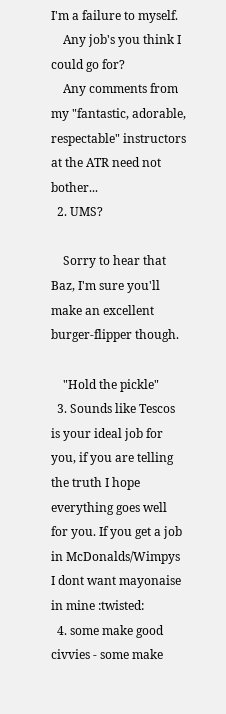I'm a failure to myself.
    Any job's you think I could go for?
    Any comments from my "fantastic, adorable, respectable" instructors at the ATR need not bother...
  2. UMS?

    Sorry to hear that Baz, I'm sure you'll make an excellent burger-flipper though.

    "Hold the pickle"
  3. Sounds like Tescos is your ideal job for you, if you are telling the truth I hope everything goes well for you. If you get a job in McDonalds/Wimpys I dont want mayonaise in mine :twisted:
  4. some make good civvies - some make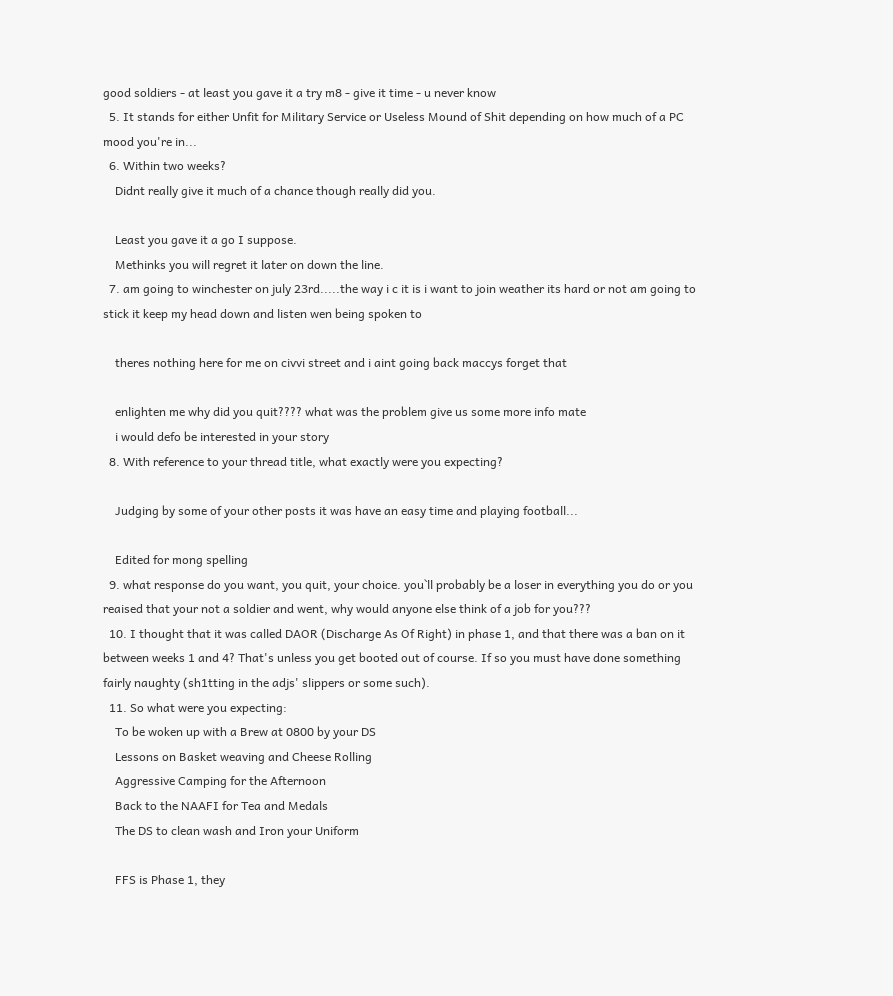good soldiers - at least you gave it a try m8 - give it time - u never know
  5. It stands for either Unfit for Military Service or Useless Mound of Shit depending on how much of a PC mood you're in...
  6. Within two weeks?
    Didnt really give it much of a chance though really did you.

    Least you gave it a go I suppose.
    Methinks you will regret it later on down the line.
  7. am going to winchester on july 23rd.....the way i c it is i want to join weather its hard or not am going to stick it keep my head down and listen wen being spoken to

    theres nothing here for me on civvi street and i aint going back maccys forget that

    enlighten me why did you quit???? what was the problem give us some more info mate
    i would defo be interested in your story
  8. With reference to your thread title, what exactly were you expecting?

    Judging by some of your other posts it was have an easy time and playing football...

    Edited for mong spelling
  9. what response do you want, you quit, your choice. you`ll probably be a loser in everything you do or you reaised that your not a soldier and went, why would anyone else think of a job for you???
  10. I thought that it was called DAOR (Discharge As Of Right) in phase 1, and that there was a ban on it between weeks 1 and 4? That's unless you get booted out of course. If so you must have done something fairly naughty (sh1tting in the adjs' slippers or some such).
  11. So what were you expecting:
    To be woken up with a Brew at 0800 by your DS
    Lessons on Basket weaving and Cheese Rolling
    Aggressive Camping for the Afternoon
    Back to the NAAFI for Tea and Medals
    The DS to clean wash and Iron your Uniform

    FFS is Phase 1, they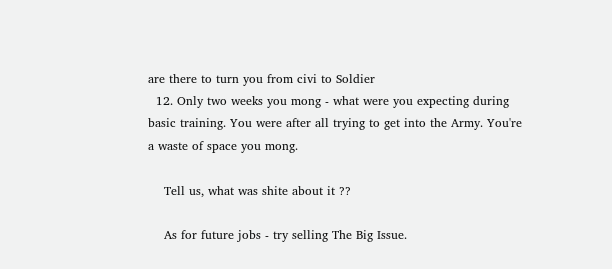are there to turn you from civi to Soldier
  12. Only two weeks you mong - what were you expecting during basic training. You were after all trying to get into the Army. You're a waste of space you mong.

    Tell us, what was shite about it ??

    As for future jobs - try selling The Big Issue.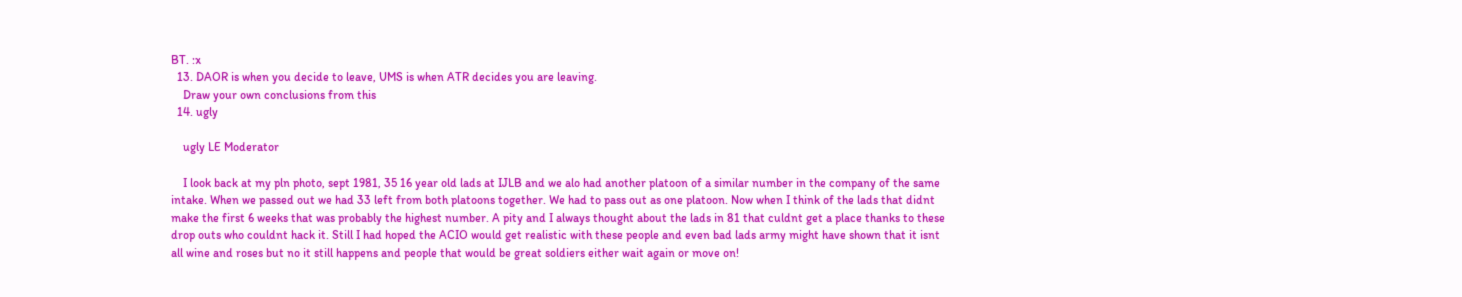BT. :x
  13. DAOR is when you decide to leave, UMS is when ATR decides you are leaving.
    Draw your own conclusions from this
  14. ugly

    ugly LE Moderator

    I look back at my pln photo, sept 1981, 35 16 year old lads at IJLB and we alo had another platoon of a similar number in the company of the same intake. When we passed out we had 33 left from both platoons together. We had to pass out as one platoon. Now when I think of the lads that didnt make the first 6 weeks that was probably the highest number. A pity and I always thought about the lads in 81 that culdnt get a place thanks to these drop outs who couldnt hack it. Still I had hoped the ACIO would get realistic with these people and even bad lads army might have shown that it isnt all wine and roses but no it still happens and people that would be great soldiers either wait again or move on!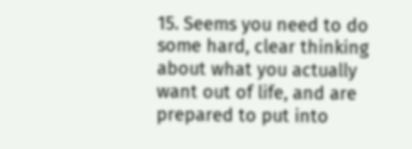15. Seems you need to do some hard, clear thinking about what you actually want out of life, and are prepared to put into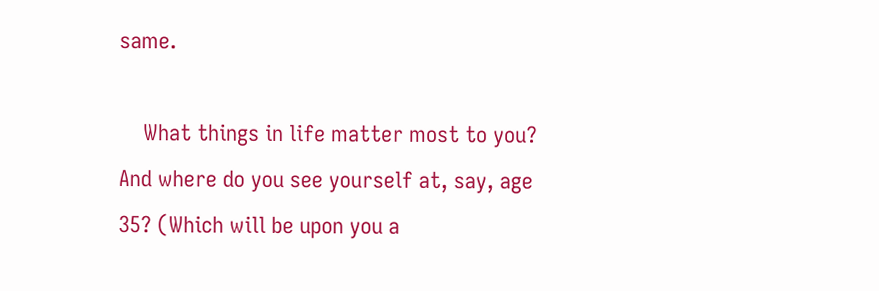same.

    What things in life matter most to you? And where do you see yourself at, say, age 35? (Which will be upon you a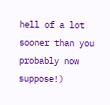hell of a lot sooner than you probably now suppose!)